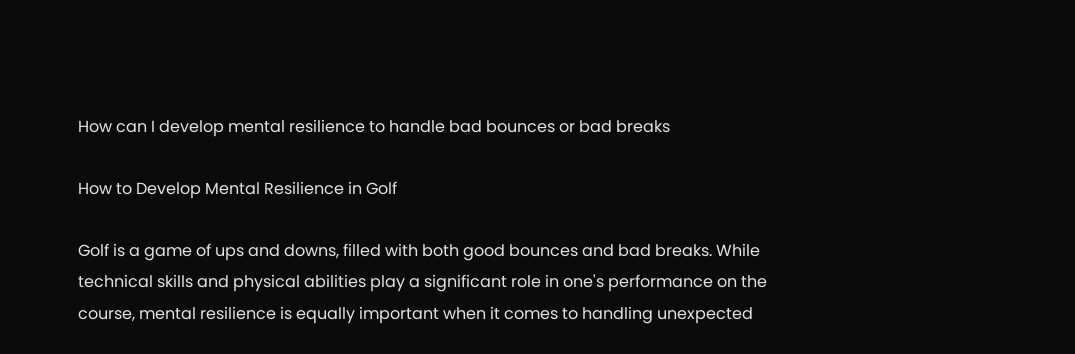How can I develop mental resilience to handle bad bounces or bad breaks

How to Develop Mental Resilience in Golf

Golf is a game of ups and downs, filled with both good bounces and bad breaks. While technical skills and physical abilities play a significant role in one's performance on the course, mental resilience is equally important when it comes to handling unexpected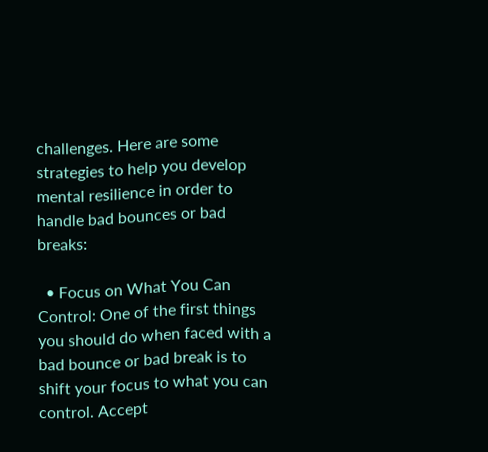challenges. Here are some strategies to help you develop mental resilience in order to handle bad bounces or bad breaks:

  • Focus on What You Can Control: One of the first things you should do when faced with a bad bounce or bad break is to shift your focus to what you can control. Accept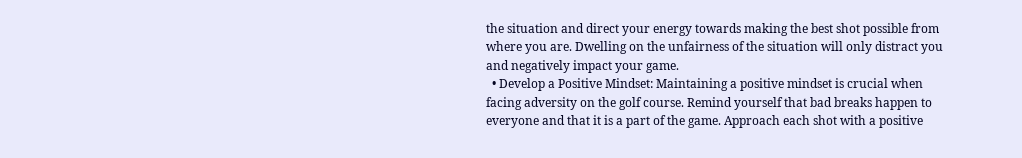the situation and direct your energy towards making the best shot possible from where you are. Dwelling on the unfairness of the situation will only distract you and negatively impact your game.
  • Develop a Positive Mindset: Maintaining a positive mindset is crucial when facing adversity on the golf course. Remind yourself that bad breaks happen to everyone and that it is a part of the game. Approach each shot with a positive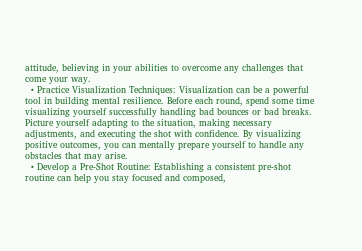attitude, believing in your abilities to overcome any challenges that come your way.
  • Practice Visualization Techniques: Visualization can be a powerful tool in building mental resilience. Before each round, spend some time visualizing yourself successfully handling bad bounces or bad breaks. Picture yourself adapting to the situation, making necessary adjustments, and executing the shot with confidence. By visualizing positive outcomes, you can mentally prepare yourself to handle any obstacles that may arise.
  • Develop a Pre-Shot Routine: Establishing a consistent pre-shot routine can help you stay focused and composed,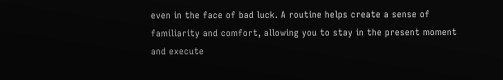even in the face of bad luck. A routine helps create a sense of familiarity and comfort, allowing you to stay in the present moment and execute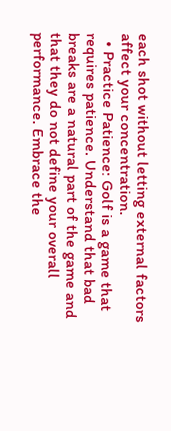each shot without letting external factors affect your concentration.
  • Practice Patience: Golf is a game that requires patience. Understand that bad breaks are a natural part of the game and that they do not define your overall performance. Embrace the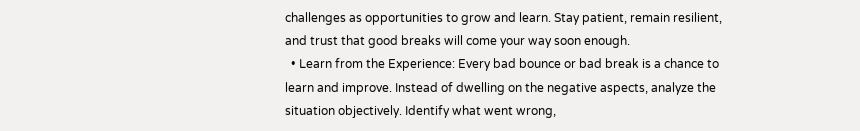challenges as opportunities to grow and learn. Stay patient, remain resilient, and trust that good breaks will come your way soon enough.
  • Learn from the Experience: Every bad bounce or bad break is a chance to learn and improve. Instead of dwelling on the negative aspects, analyze the situation objectively. Identify what went wrong,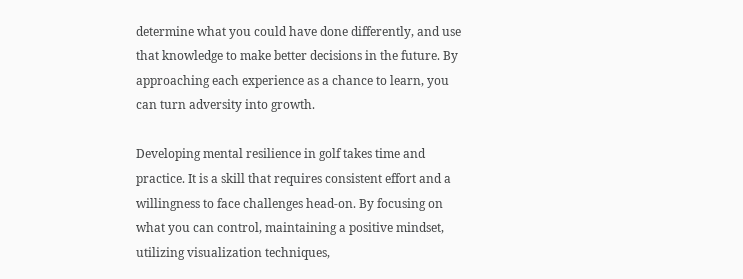determine what you could have done differently, and use that knowledge to make better decisions in the future. By approaching each experience as a chance to learn, you can turn adversity into growth.

Developing mental resilience in golf takes time and practice. It is a skill that requires consistent effort and a willingness to face challenges head-on. By focusing on what you can control, maintaining a positive mindset, utilizing visualization techniques,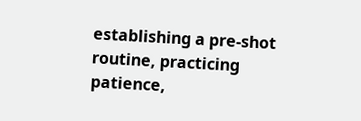establishing a pre-shot routine, practicing patience,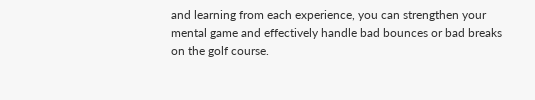and learning from each experience, you can strengthen your mental game and effectively handle bad bounces or bad breaks on the golf course.